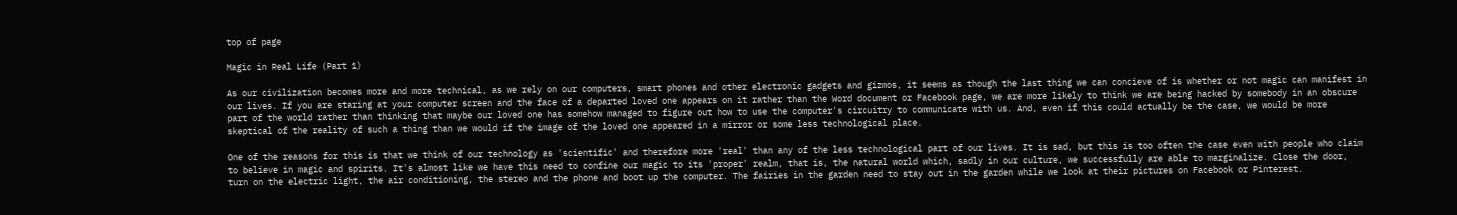top of page

Magic in Real Life (Part 1)

As our civilization becomes more and more technical, as we rely on our computers, smart phones and other electronic gadgets and gizmos, it seems as though the last thing we can concieve of is whether or not magic can manifest in our lives. If you are staring at your computer screen and the face of a departed loved one appears on it rather than the Word document or Facebook page, we are more likely to think we are being hacked by somebody in an obscure part of the world rather than thinking that maybe our loved one has somehow managed to figure out how to use the computer's circuitry to communicate with us. And, even if this could actually be the case, we would be more skeptical of the reality of such a thing than we would if the image of the loved one appeared in a mirror or some less technological place.

One of the reasons for this is that we think of our technology as 'scientific' and therefore more 'real' than any of the less technological part of our lives. It is sad, but this is too often the case even with people who claim to believe in magic and spirits. It's almost like we have this need to confine our magic to its 'proper' realm, that is, the natural world which, sadly in our culture, we successfully are able to marginalize. Close the door, turn on the electric light, the air conditioning, the stereo and the phone and boot up the computer. The fairies in the garden need to stay out in the garden while we look at their pictures on Facebook or Pinterest.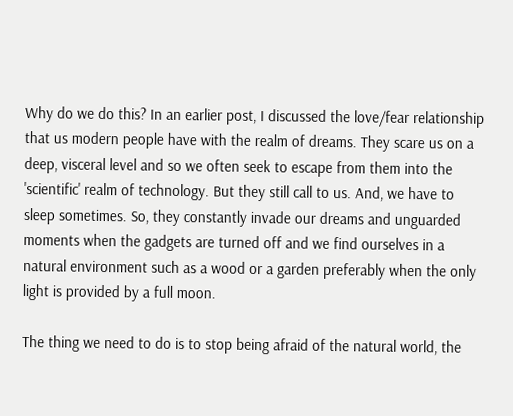Why do we do this? In an earlier post, I discussed the love/fear relationship that us modern people have with the realm of dreams. They scare us on a deep, visceral level and so we often seek to escape from them into the 'scientific' realm of technology. But they still call to us. And, we have to sleep sometimes. So, they constantly invade our dreams and unguarded moments when the gadgets are turned off and we find ourselves in a natural environment such as a wood or a garden preferably when the only light is provided by a full moon.

The thing we need to do is to stop being afraid of the natural world, the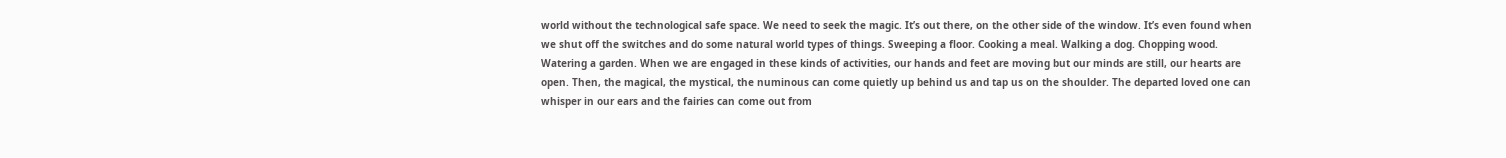world without the technological safe space. We need to seek the magic. It’s out there, on the other side of the window. It’s even found when we shut off the switches and do some natural world types of things. Sweeping a floor. Cooking a meal. Walking a dog. Chopping wood. Watering a garden. When we are engaged in these kinds of activities, our hands and feet are moving but our minds are still, our hearts are open. Then, the magical, the mystical, the numinous can come quietly up behind us and tap us on the shoulder. The departed loved one can whisper in our ears and the fairies can come out from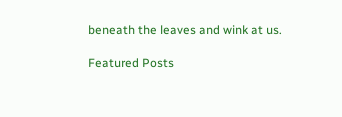beneath the leaves and wink at us.

Featured Posts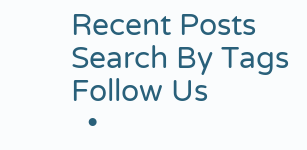Recent Posts
Search By Tags
Follow Us
  •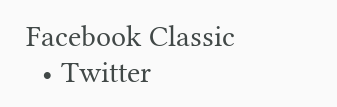Facebook Classic
  • Twitter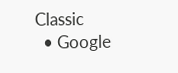Classic
  • Google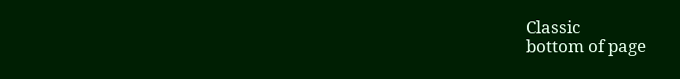Classic
bottom of page